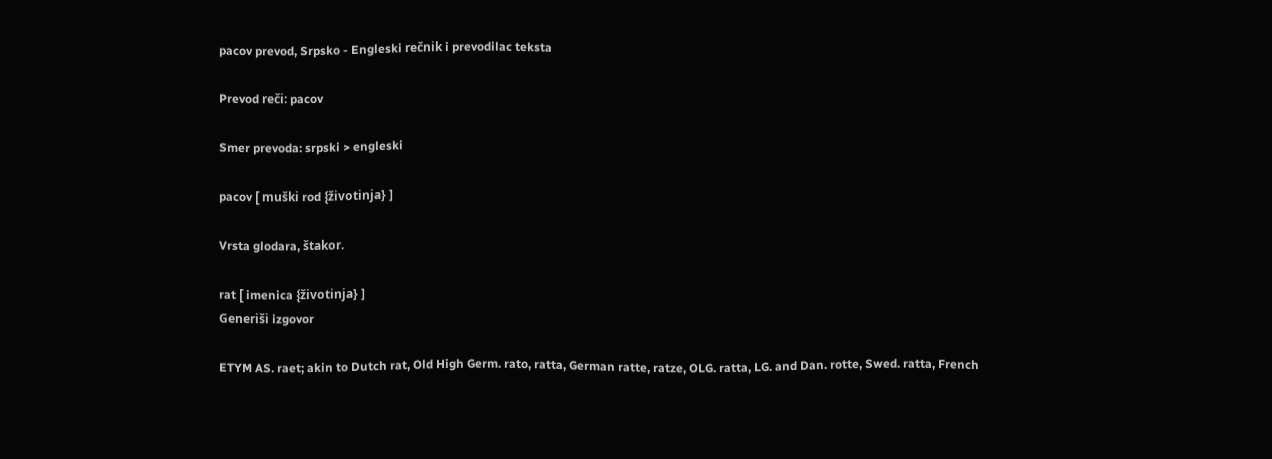pacov prevod, Srpsko - Engleski rečnik i prevodilac teksta

Prevod reči: pacov

Smer prevoda: srpski > engleski

pacov [ muški rod {životinja} ]

Vrsta glodara, štakor.

rat [ imenica {životinja} ]
Generiši izgovor

ETYM AS. raet; akin to Dutch rat, Old High Germ. rato, ratta, German ratte, ratze, OLG. ratta, LG. and Dan. rotte, Swed. ratta, French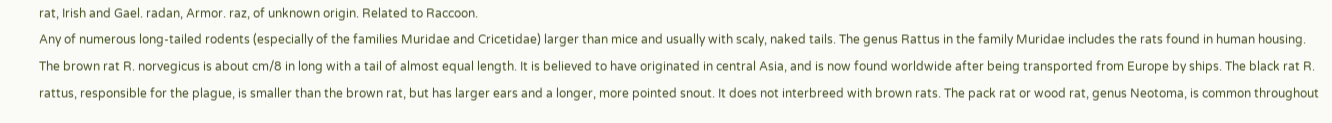rat, Irish and Gael. radan, Armor. raz, of unknown origin. Related to Raccoon.
Any of numerous long-tailed rodents (especially of the families Muridae and Cricetidae) larger than mice and usually with scaly, naked tails. The genus Rattus in the family Muridae includes the rats found in human housing.
The brown rat R. norvegicus is about cm/8 in long with a tail of almost equal length. It is believed to have originated in central Asia, and is now found worldwide after being transported from Europe by ships. The black rat R. rattus, responsible for the plague, is smaller than the brown rat, but has larger ears and a longer, more pointed snout. It does not interbreed with brown rats. The pack rat or wood rat, genus Neotoma, is common throughout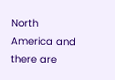North America and there are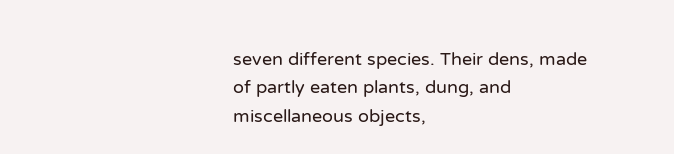seven different species. Their dens, made of partly eaten plants, dung, and miscellaneous objects,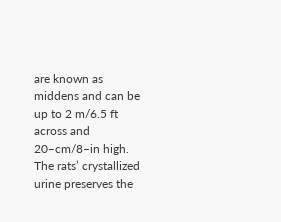are known as middens and can be up to 2 m/6.5 ft across and 20–cm/8–in high. The rats’ crystallized urine preserves the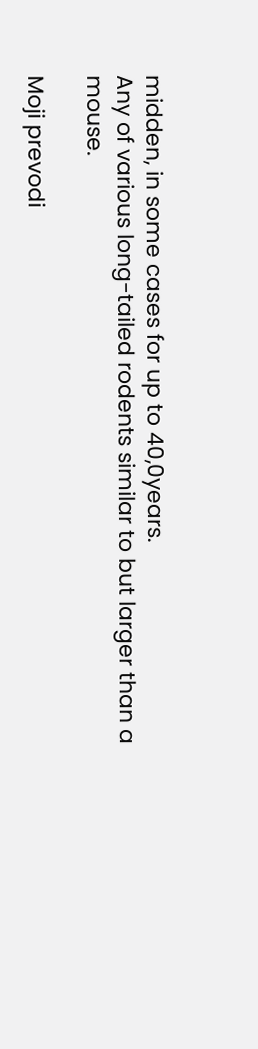midden, in some cases for up to 40,0years.
Any of various long-tailed rodents similar to but larger than a mouse.

Moji prevodi